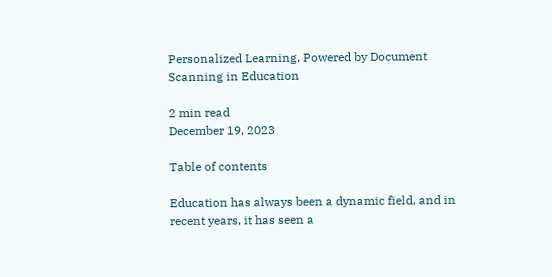Personalized Learning, Powered by Document Scanning in Education

2 min read
December 19, 2023

Table of contents

Education has always been a dynamic field, and in recent years, it has seen a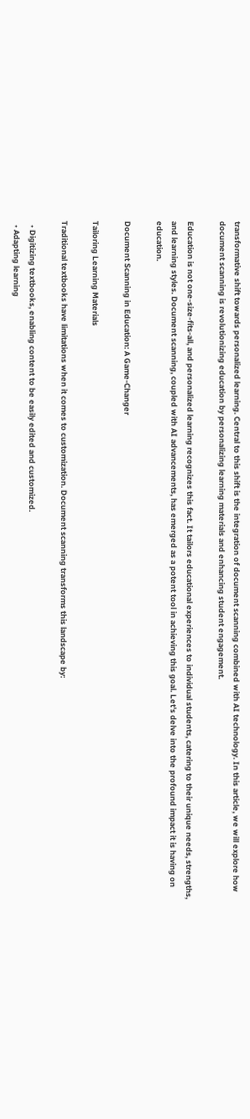transformative shift towards personalized learning. Central to this shift is the integration of document scanning combined with AI technology. In this article, we will explore how document scanning is revolutionizing education by personalizing learning materials and enhancing student engagement.

Education is not one-size-fits-all, and personalized learning recognizes this fact. It tailors educational experiences to individual students, catering to their unique needs, strengths, and learning styles. Document scanning, coupled with AI advancements, has emerged as a potent tool in achieving this goal. Let's delve into the profound impact it is having on education.

Document Scanning in Education: A Game-Changer

Tailoring Learning Materials

Traditional textbooks have limitations when it comes to customization. Document scanning transforms this landscape by:

  • Digitizing textbooks, enabling content to be easily edited and customized.
  • Adapting learning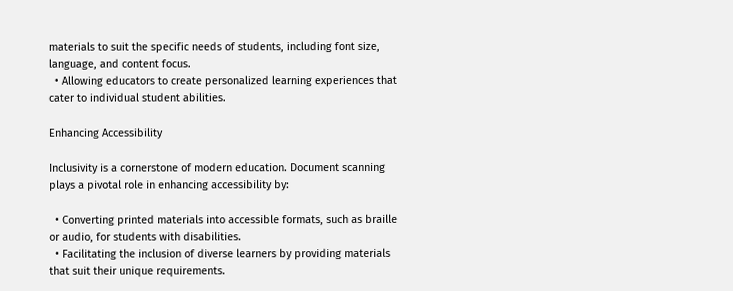materials to suit the specific needs of students, including font size, language, and content focus.
  • Allowing educators to create personalized learning experiences that cater to individual student abilities.

Enhancing Accessibility

Inclusivity is a cornerstone of modern education. Document scanning plays a pivotal role in enhancing accessibility by:

  • Converting printed materials into accessible formats, such as braille or audio, for students with disabilities.
  • Facilitating the inclusion of diverse learners by providing materials that suit their unique requirements.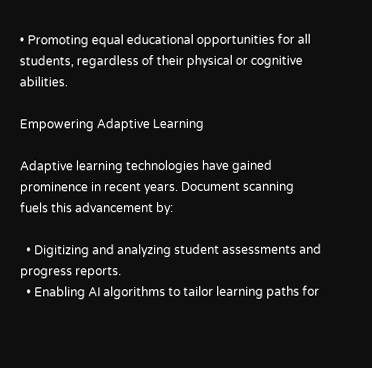• Promoting equal educational opportunities for all students, regardless of their physical or cognitive abilities.

Empowering Adaptive Learning

Adaptive learning technologies have gained prominence in recent years. Document scanning fuels this advancement by:

  • Digitizing and analyzing student assessments and progress reports.
  • Enabling AI algorithms to tailor learning paths for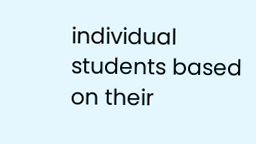individual students based on their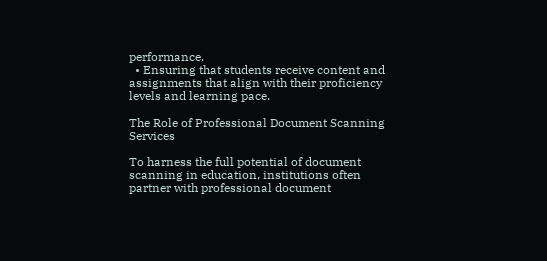performance.
  • Ensuring that students receive content and assignments that align with their proficiency levels and learning pace.

The Role of Professional Document Scanning Services

To harness the full potential of document scanning in education, institutions often partner with professional document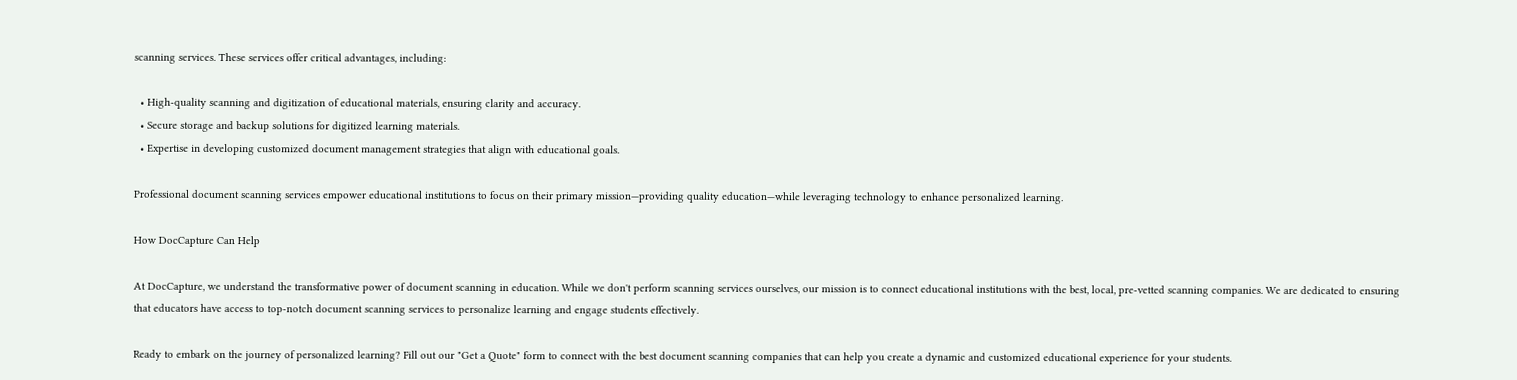scanning services. These services offer critical advantages, including:

  • High-quality scanning and digitization of educational materials, ensuring clarity and accuracy.
  • Secure storage and backup solutions for digitized learning materials.
  • Expertise in developing customized document management strategies that align with educational goals.

Professional document scanning services empower educational institutions to focus on their primary mission—providing quality education—while leveraging technology to enhance personalized learning.

How DocCapture Can Help

At DocCapture, we understand the transformative power of document scanning in education. While we don't perform scanning services ourselves, our mission is to connect educational institutions with the best, local, pre-vetted scanning companies. We are dedicated to ensuring that educators have access to top-notch document scanning services to personalize learning and engage students effectively.

Ready to embark on the journey of personalized learning? Fill out our "Get a Quote" form to connect with the best document scanning companies that can help you create a dynamic and customized educational experience for your students.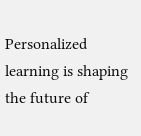Personalized learning is shaping the future of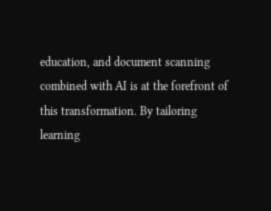education, and document scanning combined with AI is at the forefront of this transformation. By tailoring learning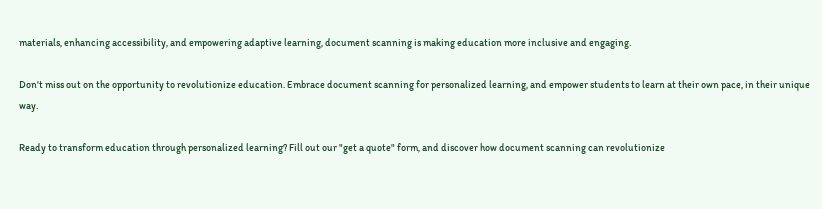materials, enhancing accessibility, and empowering adaptive learning, document scanning is making education more inclusive and engaging.

Don't miss out on the opportunity to revolutionize education. Embrace document scanning for personalized learning, and empower students to learn at their own pace, in their unique way.

Ready to transform education through personalized learning? Fill out our "get a quote" form, and discover how document scanning can revolutionize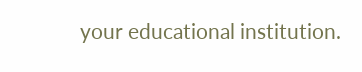your educational institution.